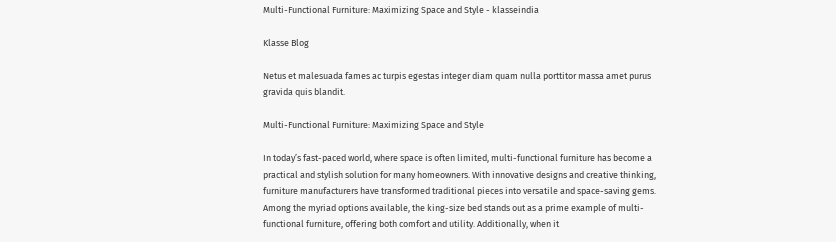Multi-Functional Furniture: Maximizing Space and Style - klasseindia

Klasse Blog

Netus et malesuada fames ac turpis egestas integer diam quam nulla porttitor massa amet purus gravida quis blandit.

Multi-Functional Furniture: Maximizing Space and Style

In today’s fast-paced world, where space is often limited, multi-functional furniture has become a practical and stylish solution for many homeowners. With innovative designs and creative thinking, furniture manufacturers have transformed traditional pieces into versatile and space-saving gems. Among the myriad options available, the king-size bed stands out as a prime example of multi-functional furniture, offering both comfort and utility. Additionally, when it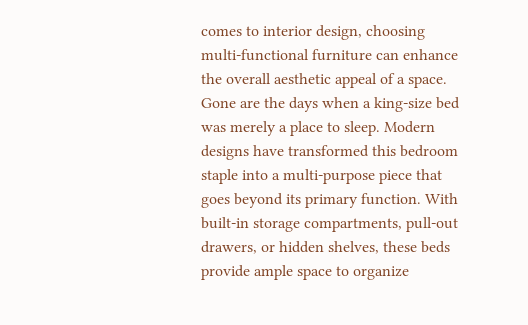comes to interior design, choosing multi-functional furniture can enhance the overall aesthetic appeal of a space.
Gone are the days when a king-size bed was merely a place to sleep. Modern designs have transformed this bedroom staple into a multi-purpose piece that goes beyond its primary function. With built-in storage compartments, pull-out drawers, or hidden shelves, these beds provide ample space to organize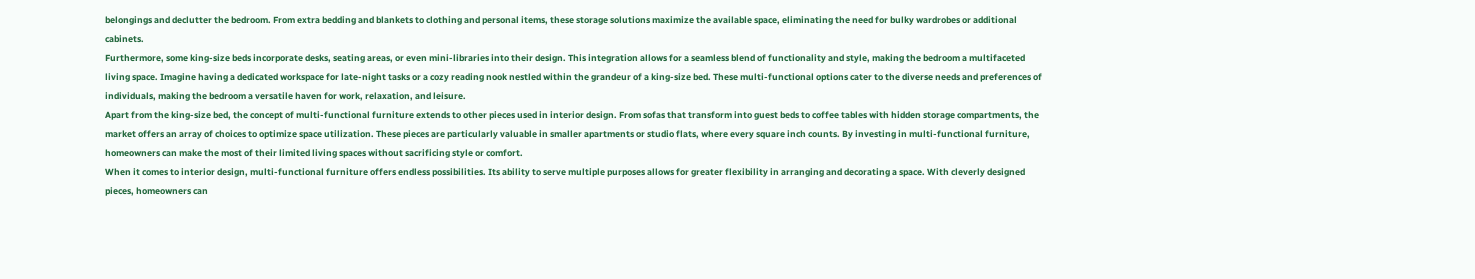belongings and declutter the bedroom. From extra bedding and blankets to clothing and personal items, these storage solutions maximize the available space, eliminating the need for bulky wardrobes or additional cabinets.
Furthermore, some king-size beds incorporate desks, seating areas, or even mini-libraries into their design. This integration allows for a seamless blend of functionality and style, making the bedroom a multifaceted living space. Imagine having a dedicated workspace for late-night tasks or a cozy reading nook nestled within the grandeur of a king-size bed. These multi-functional options cater to the diverse needs and preferences of individuals, making the bedroom a versatile haven for work, relaxation, and leisure.
Apart from the king-size bed, the concept of multi-functional furniture extends to other pieces used in interior design. From sofas that transform into guest beds to coffee tables with hidden storage compartments, the market offers an array of choices to optimize space utilization. These pieces are particularly valuable in smaller apartments or studio flats, where every square inch counts. By investing in multi-functional furniture, homeowners can make the most of their limited living spaces without sacrificing style or comfort.
When it comes to interior design, multi-functional furniture offers endless possibilities. Its ability to serve multiple purposes allows for greater flexibility in arranging and decorating a space. With cleverly designed pieces, homeowners can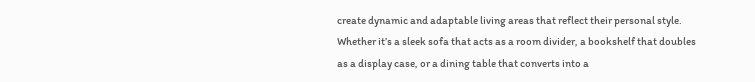create dynamic and adaptable living areas that reflect their personal style. Whether it’s a sleek sofa that acts as a room divider, a bookshelf that doubles as a display case, or a dining table that converts into a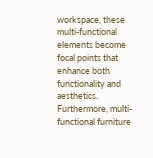workspace, these multi-functional elements become focal points that enhance both functionality and aesthetics.
Furthermore, multi-functional furniture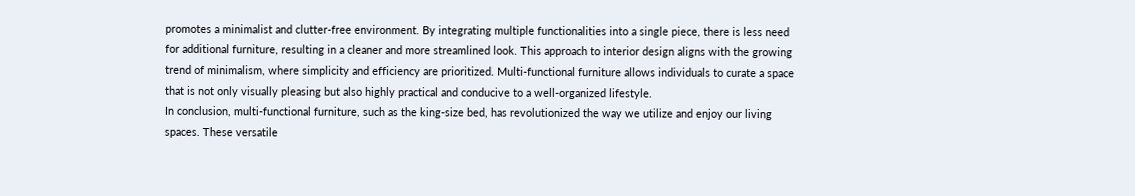promotes a minimalist and clutter-free environment. By integrating multiple functionalities into a single piece, there is less need for additional furniture, resulting in a cleaner and more streamlined look. This approach to interior design aligns with the growing trend of minimalism, where simplicity and efficiency are prioritized. Multi-functional furniture allows individuals to curate a space that is not only visually pleasing but also highly practical and conducive to a well-organized lifestyle.
In conclusion, multi-functional furniture, such as the king-size bed, has revolutionized the way we utilize and enjoy our living spaces. These versatile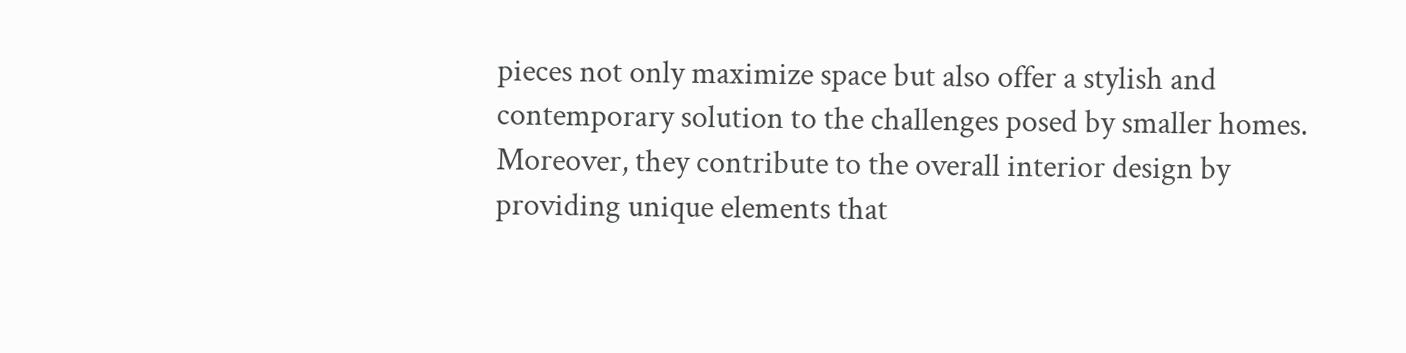pieces not only maximize space but also offer a stylish and contemporary solution to the challenges posed by smaller homes. Moreover, they contribute to the overall interior design by providing unique elements that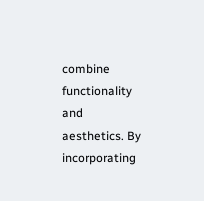combine functionality and aesthetics. By incorporating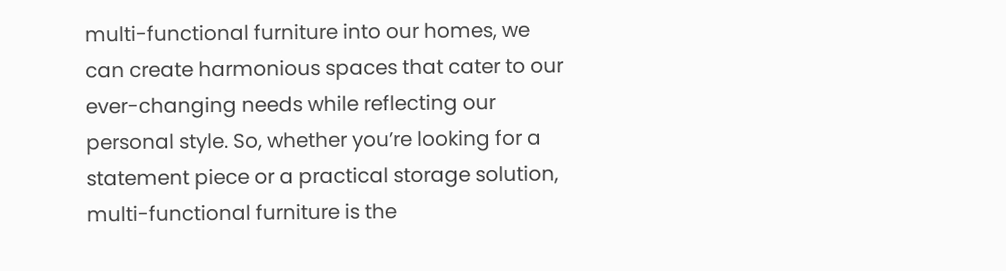multi-functional furniture into our homes, we can create harmonious spaces that cater to our ever-changing needs while reflecting our personal style. So, whether you’re looking for a statement piece or a practical storage solution, multi-functional furniture is the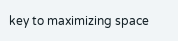key to maximizing space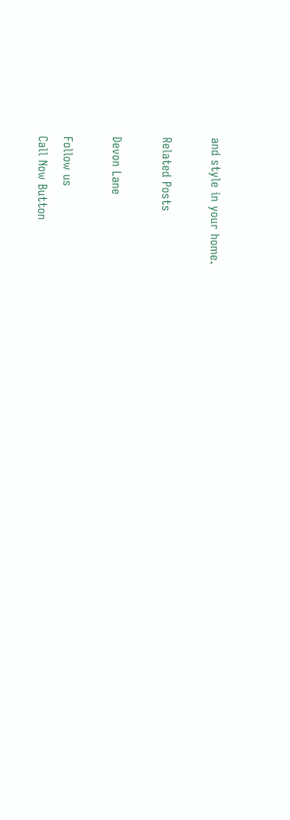and style in your home.

Related Posts

Devon Lane

Follow us
Call Now Button